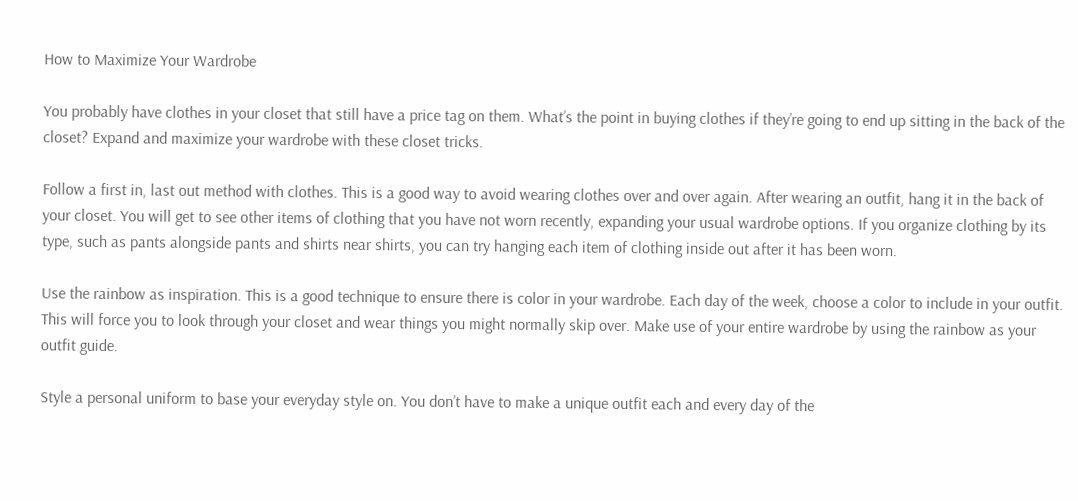How to Maximize Your Wardrobe

You probably have clothes in your closet that still have a price tag on them. What’s the point in buying clothes if they’re going to end up sitting in the back of the closet? Expand and maximize your wardrobe with these closet tricks.

Follow a first in, last out method with clothes. This is a good way to avoid wearing clothes over and over again. After wearing an outfit, hang it in the back of your closet. You will get to see other items of clothing that you have not worn recently, expanding your usual wardrobe options. If you organize clothing by its type, such as pants alongside pants and shirts near shirts, you can try hanging each item of clothing inside out after it has been worn.

Use the rainbow as inspiration. This is a good technique to ensure there is color in your wardrobe. Each day of the week, choose a color to include in your outfit. This will force you to look through your closet and wear things you might normally skip over. Make use of your entire wardrobe by using the rainbow as your outfit guide.

Style a personal uniform to base your everyday style on. You don’t have to make a unique outfit each and every day of the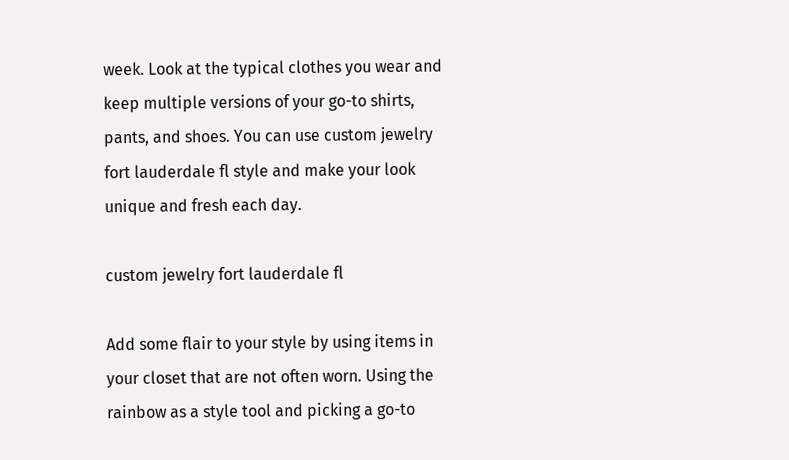week. Look at the typical clothes you wear and keep multiple versions of your go-to shirts, pants, and shoes. You can use custom jewelry fort lauderdale fl style and make your look unique and fresh each day.

custom jewelry fort lauderdale fl

Add some flair to your style by using items in your closet that are not often worn. Using the rainbow as a style tool and picking a go-to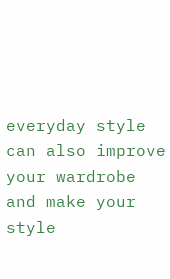everyday style can also improve your wardrobe and make your style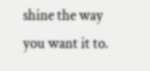shine the way you want it to.